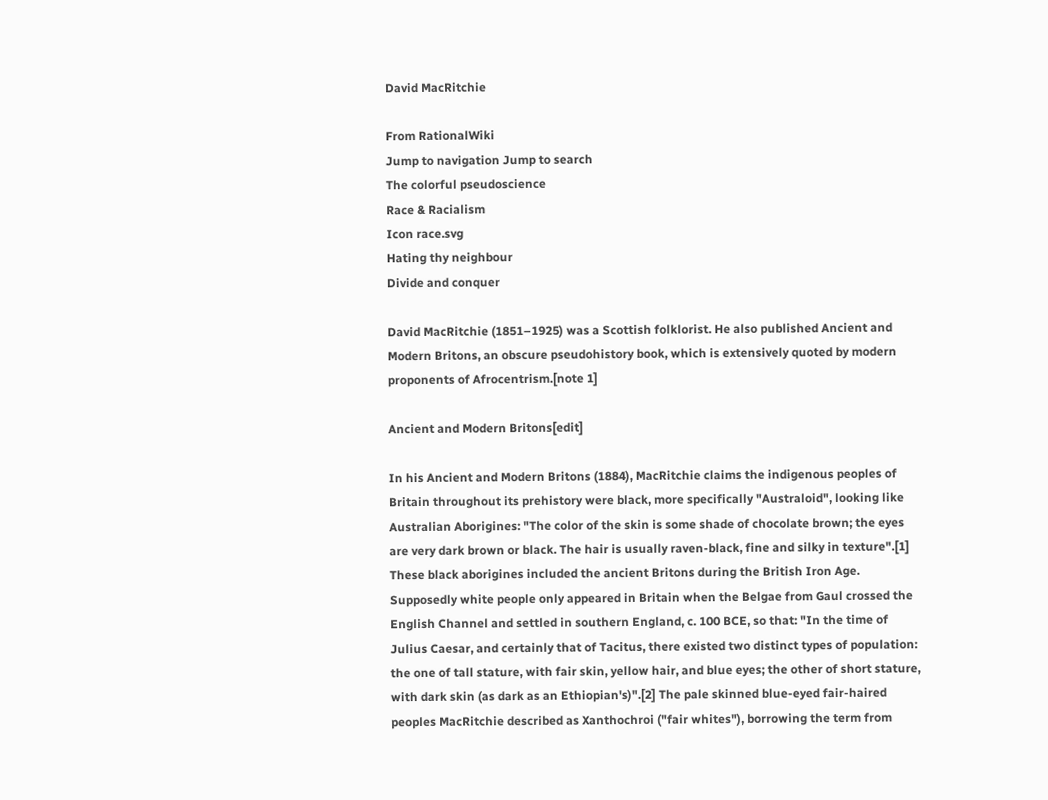David MacRitchie

From RationalWiki
Jump to navigation Jump to search
The colorful pseudoscience
Race & Racialism
Icon race.svg
Hating thy neighbour
Divide and conquer

David MacRitchie (1851–1925) was a Scottish folklorist. He also published Ancient and Modern Britons, an obscure pseudohistory book, which is extensively quoted by modern proponents of Afrocentrism.[note 1]

Ancient and Modern Britons[edit]

In his Ancient and Modern Britons (1884), MacRitchie claims the indigenous peoples of Britain throughout its prehistory were black, more specifically "Australoid", looking like Australian Aborigines: "The color of the skin is some shade of chocolate brown; the eyes are very dark brown or black. The hair is usually raven-black, fine and silky in texture".[1] These black aborigines included the ancient Britons during the British Iron Age. Supposedly white people only appeared in Britain when the Belgae from Gaul crossed the English Channel and settled in southern England, c. 100 BCE, so that: "In the time of Julius Caesar, and certainly that of Tacitus, there existed two distinct types of population: the one of tall stature, with fair skin, yellow hair, and blue eyes; the other of short stature, with dark skin (as dark as an Ethiopian's)".[2] The pale skinned blue-eyed fair-haired peoples MacRitchie described as Xanthochroi ("fair whites"), borrowing the term from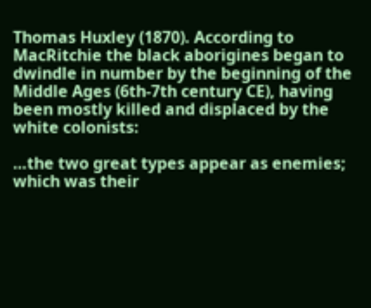Thomas Huxley (1870). According to MacRitchie the black aborigines began to dwindle in number by the beginning of the Middle Ages (6th-7th century CE), having been mostly killed and displaced by the white colonists:

…the two great types appear as enemies; which was their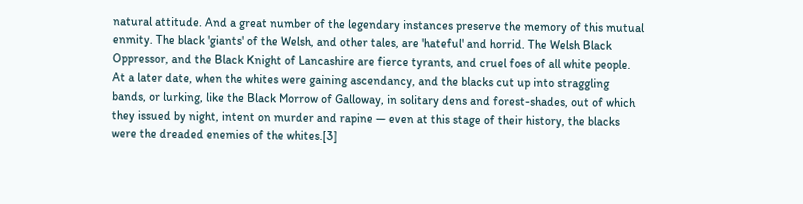natural attitude. And a great number of the legendary instances preserve the memory of this mutual enmity. The black 'giants' of the Welsh, and other tales, are 'hateful' and horrid. The Welsh Black Oppressor, and the Black Knight of Lancashire are fierce tyrants, and cruel foes of all white people. At a later date, when the whites were gaining ascendancy, and the blacks cut up into straggling bands, or lurking, like the Black Morrow of Galloway, in solitary dens and forest-shades, out of which they issued by night, intent on murder and rapine — even at this stage of their history, the blacks were the dreaded enemies of the whites.[3]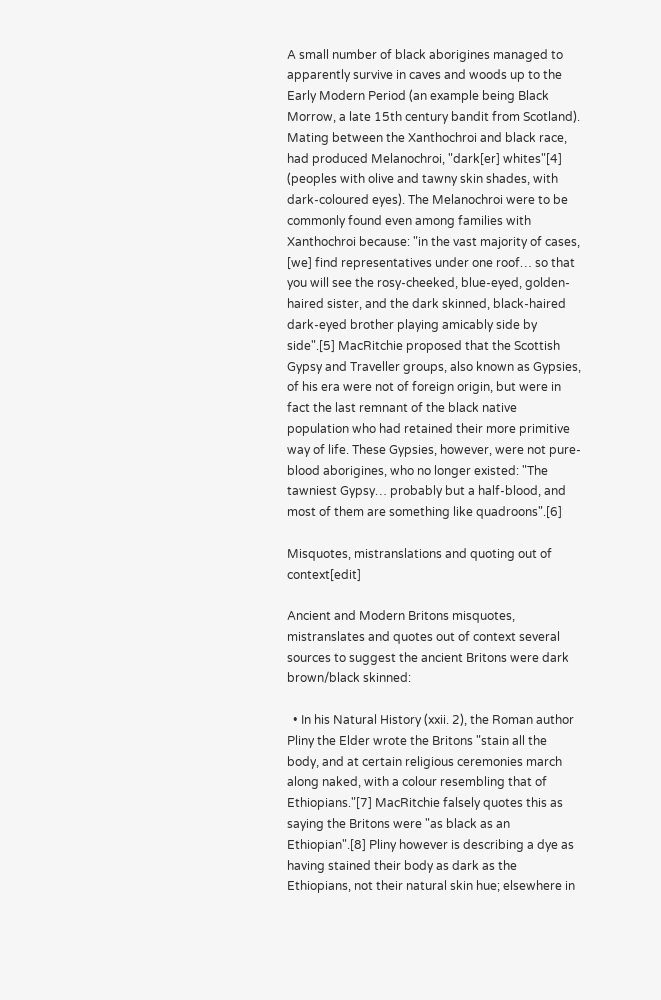A small number of black aborigines managed to apparently survive in caves and woods up to the Early Modern Period (an example being Black Morrow, a late 15th century bandit from Scotland). Mating between the Xanthochroi and black race, had produced Melanochroi, "dark[er] whites"[4] (peoples with olive and tawny skin shades, with dark-coloured eyes). The Melanochroi were to be commonly found even among families with Xanthochroi because: "in the vast majority of cases, [we] find representatives under one roof… so that you will see the rosy-cheeked, blue-eyed, golden-haired sister, and the dark skinned, black-haired dark-eyed brother playing amicably side by side".[5] MacRitchie proposed that the Scottish Gypsy and Traveller groups, also known as Gypsies, of his era were not of foreign origin, but were in fact the last remnant of the black native population who had retained their more primitive way of life. These Gypsies, however, were not pure-blood aborigines, who no longer existed: "The tawniest Gypsy… probably but a half-blood, and most of them are something like quadroons".[6]

Misquotes, mistranslations and quoting out of context[edit]

Ancient and Modern Britons misquotes, mistranslates and quotes out of context several sources to suggest the ancient Britons were dark brown/black skinned:

  • In his Natural History (xxii. 2), the Roman author Pliny the Elder wrote the Britons "stain all the body, and at certain religious ceremonies march along naked, with a colour resembling that of Ethiopians."[7] MacRitchie falsely quotes this as saying the Britons were "as black as an Ethiopian".[8] Pliny however is describing a dye as having stained their body as dark as the Ethiopians, not their natural skin hue; elsewhere in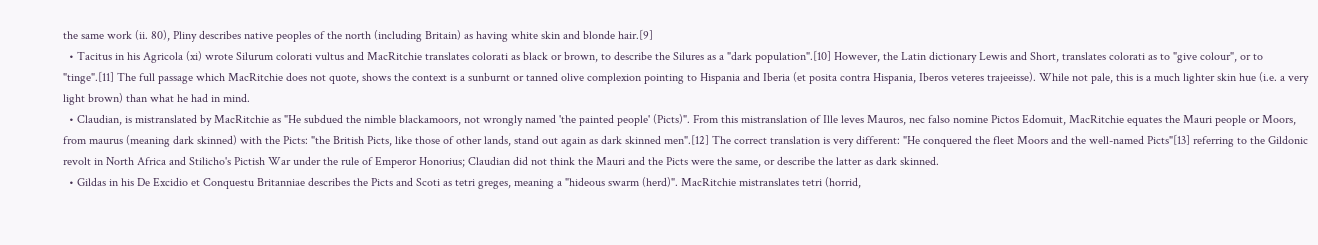the same work (ii. 80), Pliny describes native peoples of the north (including Britain) as having white skin and blonde hair.[9]
  • Tacitus in his Agricola (xi) wrote Silurum colorati vultus and MacRitchie translates colorati as black or brown, to describe the Silures as a "dark population".[10] However, the Latin dictionary Lewis and Short, translates colorati as to "give colour", or to "tinge".[11] The full passage which MacRitchie does not quote, shows the context is a sunburnt or tanned olive complexion pointing to Hispania and Iberia (et posita contra Hispania, Iberos veteres trajeeisse). While not pale, this is a much lighter skin hue (i.e. a very light brown) than what he had in mind.
  • Claudian, is mistranslated by MacRitchie as "He subdued the nimble blackamoors, not wrongly named 'the painted people' (Picts)". From this mistranslation of Ille leves Mauros, nec falso nomine Pictos Edomuit, MacRitchie equates the Mauri people or Moors, from maurus (meaning dark skinned) with the Picts: "the British Picts, like those of other lands, stand out again as dark skinned men".[12] The correct translation is very different: "He conquered the fleet Moors and the well-named Picts"[13] referring to the Gildonic revolt in North Africa and Stilicho's Pictish War under the rule of Emperor Honorius; Claudian did not think the Mauri and the Picts were the same, or describe the latter as dark skinned.
  • Gildas in his De Excidio et Conquestu Britanniae describes the Picts and Scoti as tetri greges, meaning a "hideous swarm (herd)". MacRitchie mistranslates tetri (horrid,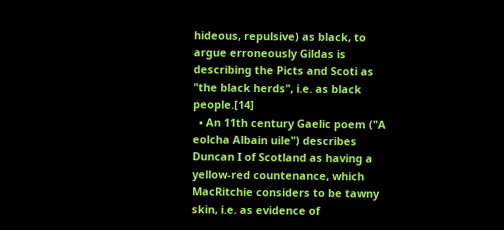hideous, repulsive) as black, to argue erroneously Gildas is describing the Picts and Scoti as "the black herds", i.e. as black people.[14]
  • An 11th century Gaelic poem ("A eolcha Albain uile") describes Duncan I of Scotland as having a yellow-red countenance, which MacRitchie considers to be tawny skin, i.e. as evidence of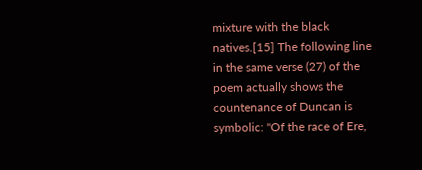mixture with the black natives.[15] The following line in the same verse (27) of the poem actually shows the countenance of Duncan is symbolic: "Of the race of Ere,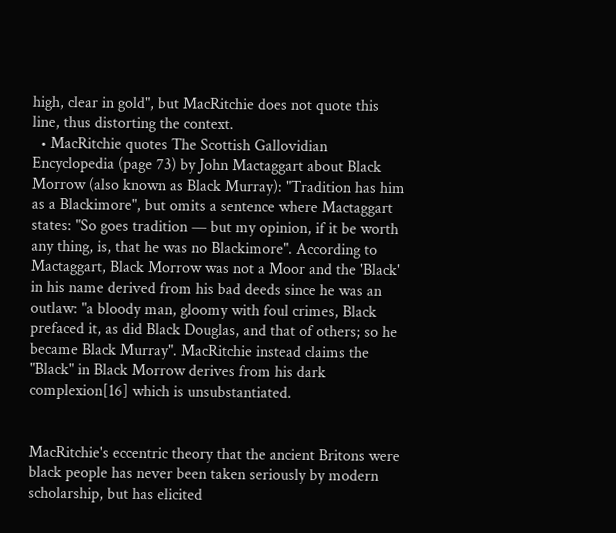high, clear in gold", but MacRitchie does not quote this line, thus distorting the context.
  • MacRitchie quotes The Scottish Gallovidian Encyclopedia (page 73) by John Mactaggart about Black Morrow (also known as Black Murray): "Tradition has him as a Blackimore", but omits a sentence where Mactaggart states: "So goes tradition — but my opinion, if it be worth any thing, is, that he was no Blackimore". According to Mactaggart, Black Morrow was not a Moor and the 'Black' in his name derived from his bad deeds since he was an outlaw: "a bloody man, gloomy with foul crimes, Black prefaced it, as did Black Douglas, and that of others; so he became Black Murray". MacRitchie instead claims the "Black" in Black Morrow derives from his dark complexion[16] which is unsubstantiated.


MacRitchie's eccentric theory that the ancient Britons were black people has never been taken seriously by modern scholarship, but has elicited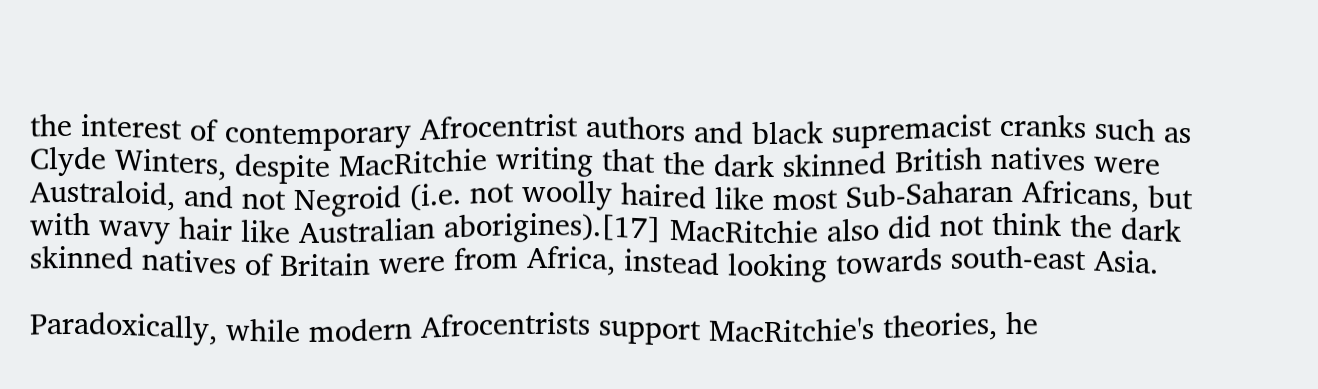the interest of contemporary Afrocentrist authors and black supremacist cranks such as Clyde Winters, despite MacRitchie writing that the dark skinned British natives were Australoid, and not Negroid (i.e. not woolly haired like most Sub-Saharan Africans, but with wavy hair like Australian aborigines).[17] MacRitchie also did not think the dark skinned natives of Britain were from Africa, instead looking towards south-east Asia.

Paradoxically, while modern Afrocentrists support MacRitchie's theories, he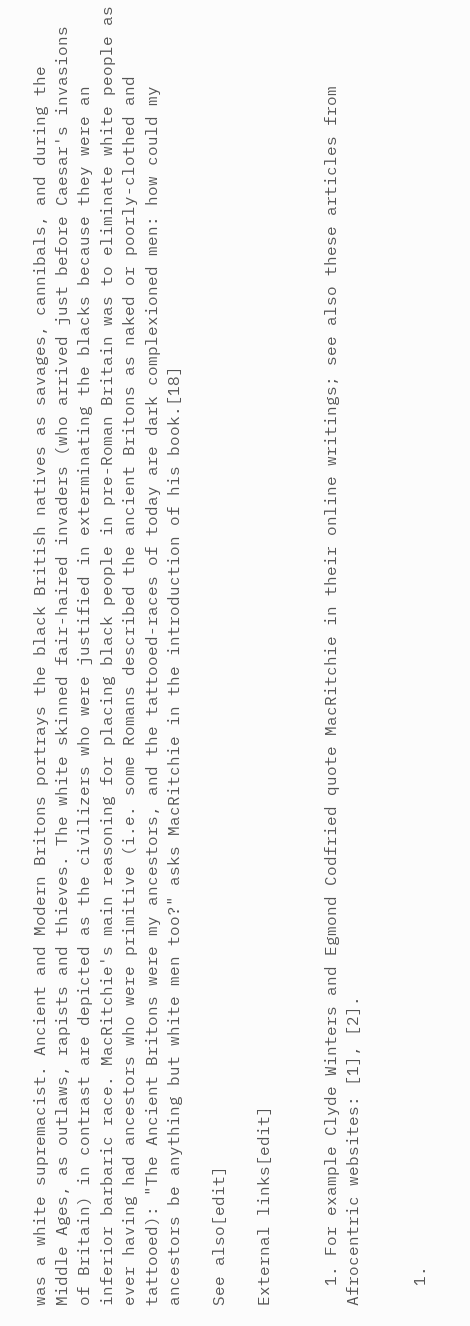was a white supremacist. Ancient and Modern Britons portrays the black British natives as savages, cannibals, and during the Middle Ages, as outlaws, rapists and thieves. The white skinned fair-haired invaders (who arrived just before Caesar's invasions of Britain) in contrast are depicted as the civilizers who were justified in exterminating the blacks because they were an inferior barbaric race. MacRitchie's main reasoning for placing black people in pre-Roman Britain was to eliminate white people as ever having had ancestors who were primitive (i.e. some Romans described the ancient Britons as naked or poorly-clothed and tattooed): "The Ancient Britons were my ancestors, and the tattooed-races of today are dark complexioned men: how could my ancestors be anything but white men too?" asks MacRitchie in the introduction of his book.[18]

See also[edit]

External links[edit]


  1. For example Clyde Winters and Egmond Codfried quote MacRitchie in their online writings; see also these articles from Afrocentric websites: [1], [2].


  1.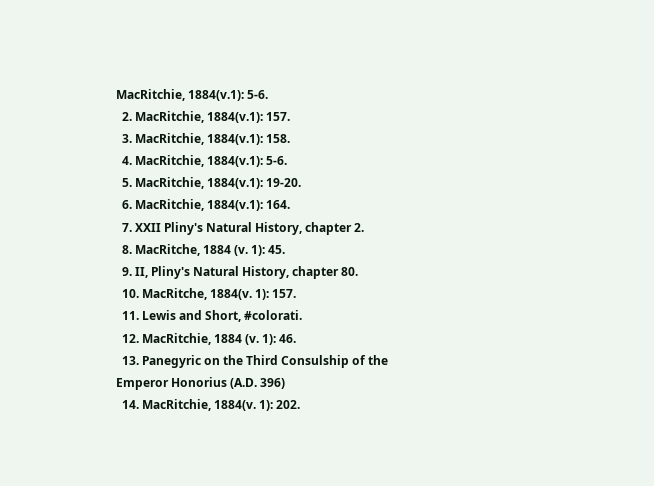MacRitchie, 1884(v.1): 5-6.
  2. MacRitchie, 1884(v.1): 157.
  3. MacRitchie, 1884(v.1): 158.
  4. MacRitchie, 1884(v.1): 5-6.
  5. MacRitchie, 1884(v.1): 19-20.
  6. MacRitchie, 1884(v.1): 164.
  7. XXII Pliny's Natural History, chapter 2.
  8. MacRitche, 1884 (v. 1): 45.
  9. II, Pliny's Natural History, chapter 80.
  10. MacRitche, 1884(v. 1): 157.
  11. Lewis and Short, #colorati.
  12. MacRitchie, 1884 (v. 1): 46.
  13. Panegyric on the Third Consulship of the Emperor Honorius (A.D. 396)
  14. MacRitchie, 1884(v. 1): 202.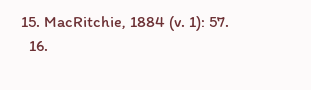15. MacRitchie, 1884 (v. 1): 57.
  16.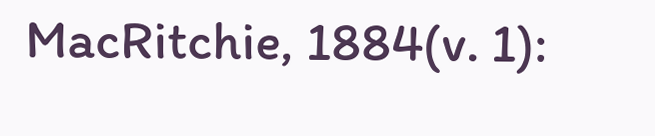MacRitchie, 1884(v. 1):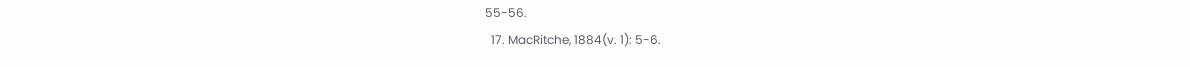55-56.
  17. MacRitche, 1884(v. 1): 5-6.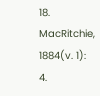18. MacRitchie, 1884(v. 1): 4.